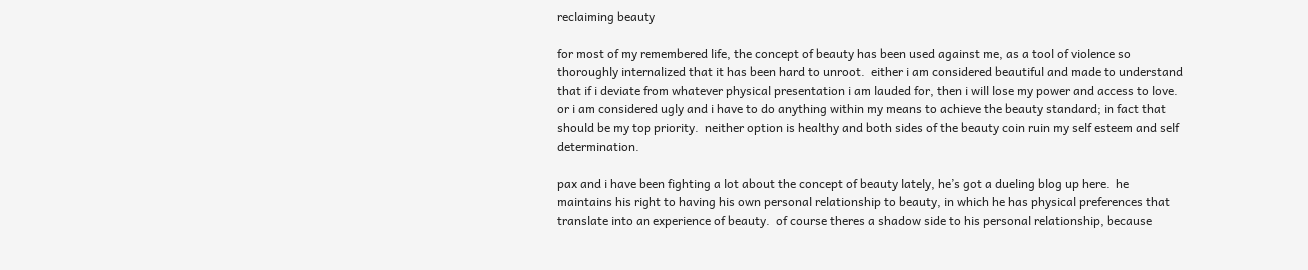reclaiming beauty

for most of my remembered life, the concept of beauty has been used against me, as a tool of violence so thoroughly internalized that it has been hard to unroot.  either i am considered beautiful and made to understand that if i deviate from whatever physical presentation i am lauded for, then i will lose my power and access to love.  or i am considered ugly and i have to do anything within my means to achieve the beauty standard; in fact that should be my top priority.  neither option is healthy and both sides of the beauty coin ruin my self esteem and self determination.

pax and i have been fighting a lot about the concept of beauty lately, he’s got a dueling blog up here.  he maintains his right to having his own personal relationship to beauty, in which he has physical preferences that translate into an experience of beauty.  of course theres a shadow side to his personal relationship, because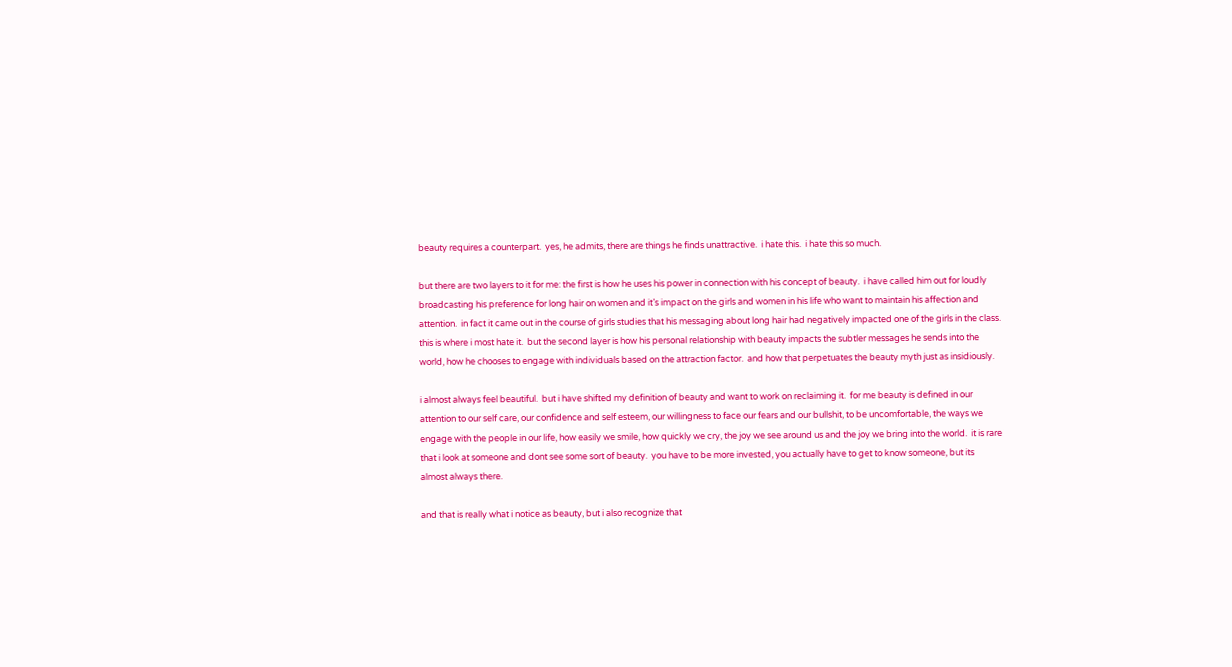beauty requires a counterpart.  yes, he admits, there are things he finds unattractive.  i hate this.  i hate this so much.

but there are two layers to it for me: the first is how he uses his power in connection with his concept of beauty.  i have called him out for loudly broadcasting his preference for long hair on women and it’s impact on the girls and women in his life who want to maintain his affection and attention.  in fact it came out in the course of girls studies that his messaging about long hair had negatively impacted one of the girls in the class.  this is where i most hate it.  but the second layer is how his personal relationship with beauty impacts the subtler messages he sends into the world, how he chooses to engage with individuals based on the attraction factor.  and how that perpetuates the beauty myth just as insidiously.

i almost always feel beautiful.  but i have shifted my definition of beauty and want to work on reclaiming it.  for me beauty is defined in our attention to our self care, our confidence and self esteem, our willingness to face our fears and our bullshit, to be uncomfortable, the ways we engage with the people in our life, how easily we smile, how quickly we cry, the joy we see around us and the joy we bring into the world.  it is rare that i look at someone and dont see some sort of beauty.  you have to be more invested, you actually have to get to know someone, but its almost always there.

and that is really what i notice as beauty, but i also recognize that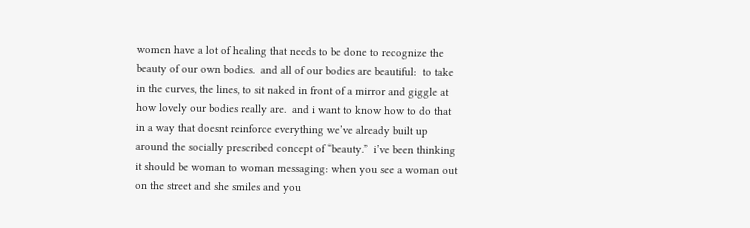women have a lot of healing that needs to be done to recognize the beauty of our own bodies.  and all of our bodies are beautiful:  to take in the curves, the lines, to sit naked in front of a mirror and giggle at how lovely our bodies really are.  and i want to know how to do that in a way that doesnt reinforce everything we’ve already built up around the socially prescribed concept of “beauty.”  i’ve been thinking it should be woman to woman messaging: when you see a woman out on the street and she smiles and you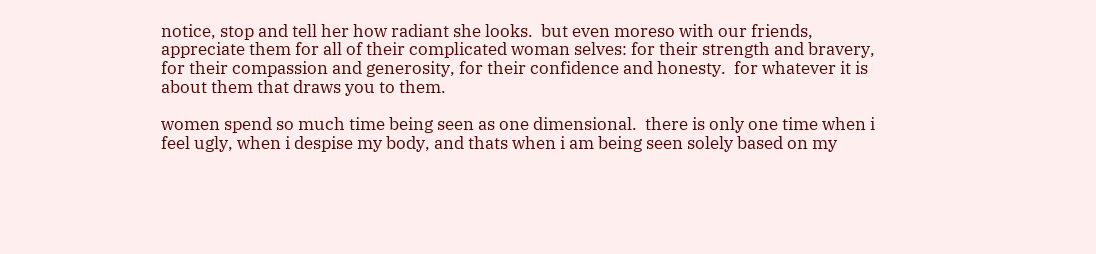notice, stop and tell her how radiant she looks.  but even moreso with our friends, appreciate them for all of their complicated woman selves: for their strength and bravery, for their compassion and generosity, for their confidence and honesty.  for whatever it is about them that draws you to them.

women spend so much time being seen as one dimensional.  there is only one time when i feel ugly, when i despise my body, and thats when i am being seen solely based on my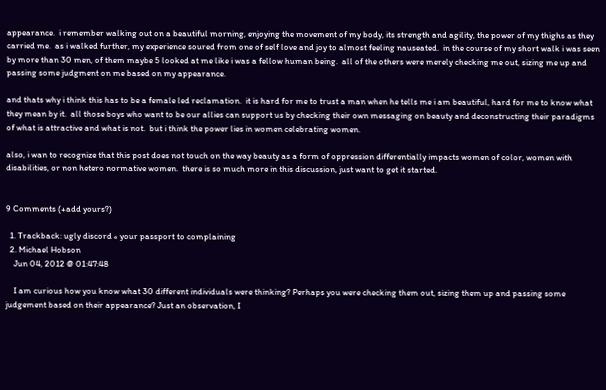appearance.  i remember walking out on a beautiful morning, enjoying the movement of my body, its strength and agility, the power of my thighs as they carried me.  as i walked further, my experience soured from one of self love and joy to almost feeling nauseated.  in the course of my short walk i was seen by more than 30 men, of them maybe 5 looked at me like i was a fellow human being.  all of the others were merely checking me out, sizing me up and passing some judgment on me based on my appearance.

and thats why i think this has to be a female led reclamation.  it is hard for me to trust a man when he tells me i am beautiful, hard for me to know what they mean by it.  all those boys who want to be our allies can support us by checking their own messaging on beauty and deconstructing their paradigms of what is attractive and what is not.  but i think the power lies in women celebrating women.

also, i wan to recognize that this post does not touch on the way beauty as a form of oppression differentially impacts women of color, women with disabilities, or non hetero normative women.  there is so much more in this discussion, just want to get it started.


9 Comments (+add yours?)

  1. Trackback: ugly discord « your passport to complaining
  2. Michael Hobson
    Jun 04, 2012 @ 01:47:48

    I am curious how you know what 30 different individuals were thinking? Perhaps you were checking them out, sizing them up and passing some judgement based on their appearance? Just an observation, I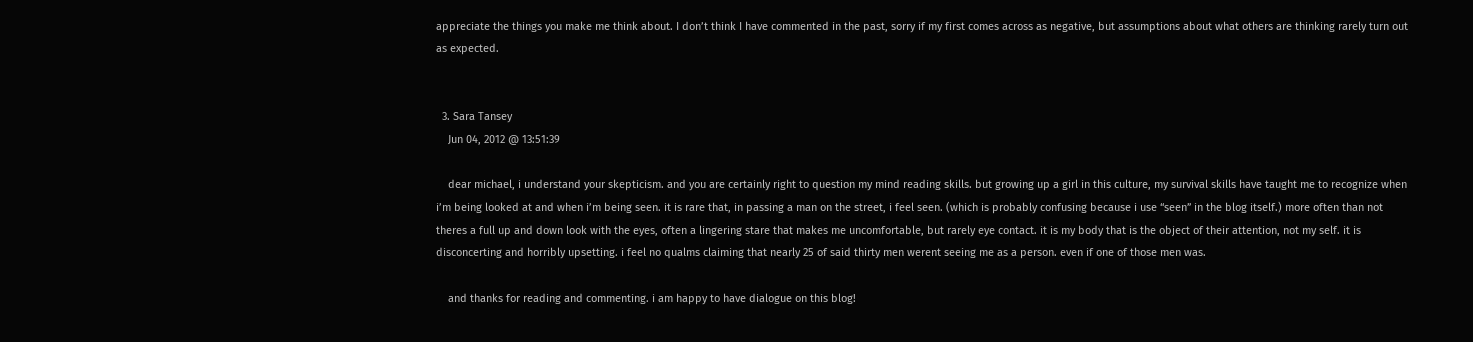appreciate the things you make me think about. I don’t think I have commented in the past, sorry if my first comes across as negative, but assumptions about what others are thinking rarely turn out as expected.


  3. Sara Tansey
    Jun 04, 2012 @ 13:51:39

    dear michael, i understand your skepticism. and you are certainly right to question my mind reading skills. but growing up a girl in this culture, my survival skills have taught me to recognize when i’m being looked at and when i’m being seen. it is rare that, in passing a man on the street, i feel seen. (which is probably confusing because i use “seen” in the blog itself.) more often than not theres a full up and down look with the eyes, often a lingering stare that makes me uncomfortable, but rarely eye contact. it is my body that is the object of their attention, not my self. it is disconcerting and horribly upsetting. i feel no qualms claiming that nearly 25 of said thirty men werent seeing me as a person. even if one of those men was.

    and thanks for reading and commenting. i am happy to have dialogue on this blog!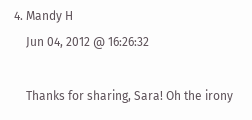4. Mandy H
    Jun 04, 2012 @ 16:26:32

    Thanks for sharing, Sara! Oh the irony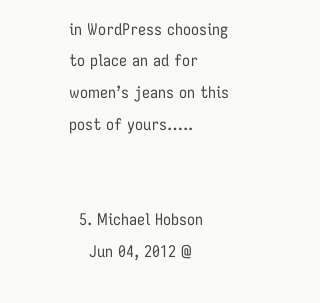in WordPress choosing to place an ad for women’s jeans on this post of yours…..


  5. Michael Hobson
    Jun 04, 2012 @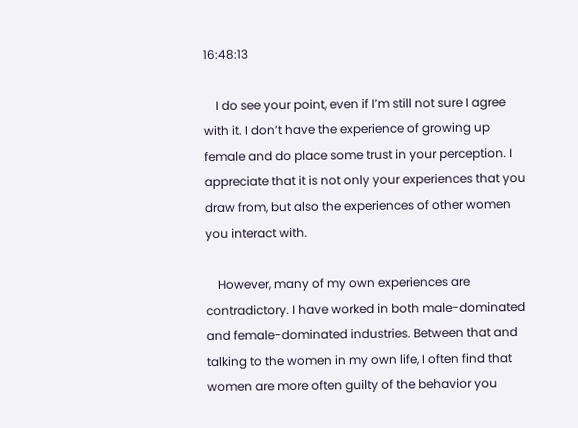16:48:13

    I do see your point, even if I’m still not sure I agree with it. I don’t have the experience of growing up female and do place some trust in your perception. I appreciate that it is not only your experiences that you draw from, but also the experiences of other women you interact with.

    However, many of my own experiences are contradictory. I have worked in both male-dominated and female-dominated industries. Between that and talking to the women in my own life, I often find that women are more often guilty of the behavior you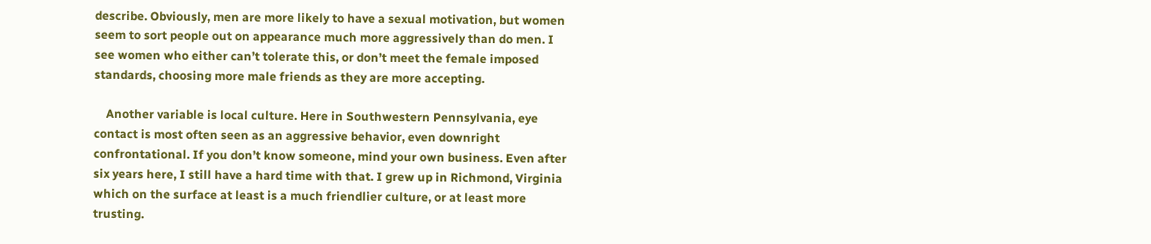describe. Obviously, men are more likely to have a sexual motivation, but women seem to sort people out on appearance much more aggressively than do men. I see women who either can’t tolerate this, or don’t meet the female imposed standards, choosing more male friends as they are more accepting.

    Another variable is local culture. Here in Southwestern Pennsylvania, eye contact is most often seen as an aggressive behavior, even downright confrontational. If you don’t know someone, mind your own business. Even after six years here, I still have a hard time with that. I grew up in Richmond, Virginia which on the surface at least is a much friendlier culture, or at least more trusting.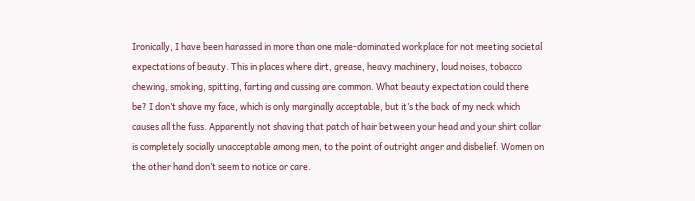Ironically, I have been harassed in more than one male-dominated workplace for not meeting societal expectations of beauty. This in places where dirt, grease, heavy machinery, loud noises, tobacco chewing, smoking, spitting, farting and cussing are common. What beauty expectation could there be? I don’t shave my face, which is only marginally acceptable, but it’s the back of my neck which causes all the fuss. Apparently not shaving that patch of hair between your head and your shirt collar is completely socially unacceptable among men, to the point of outright anger and disbelief. Women on the other hand don’t seem to notice or care.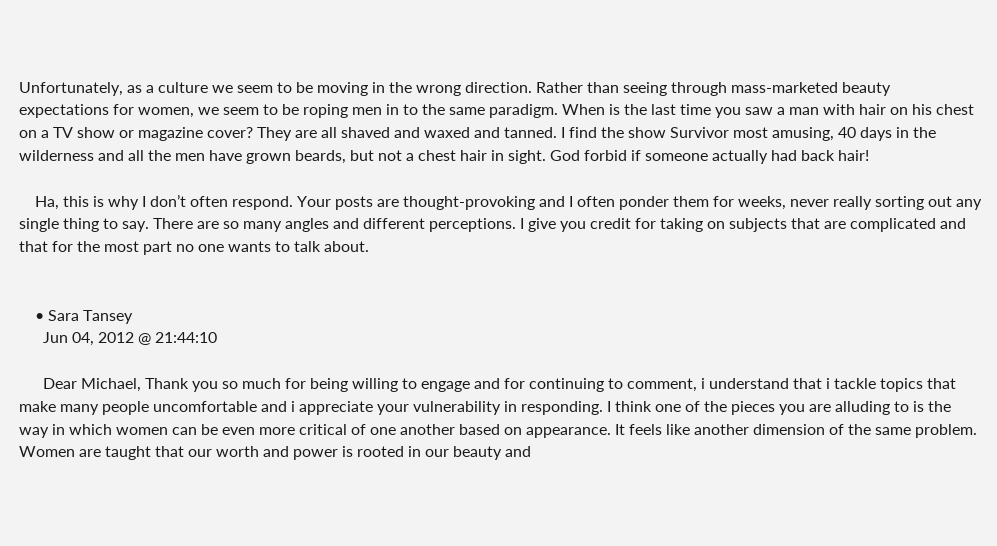Unfortunately, as a culture we seem to be moving in the wrong direction. Rather than seeing through mass-marketed beauty expectations for women, we seem to be roping men in to the same paradigm. When is the last time you saw a man with hair on his chest on a TV show or magazine cover? They are all shaved and waxed and tanned. I find the show Survivor most amusing, 40 days in the wilderness and all the men have grown beards, but not a chest hair in sight. God forbid if someone actually had back hair!

    Ha, this is why I don’t often respond. Your posts are thought-provoking and I often ponder them for weeks, never really sorting out any single thing to say. There are so many angles and different perceptions. I give you credit for taking on subjects that are complicated and that for the most part no one wants to talk about.


    • Sara Tansey
      Jun 04, 2012 @ 21:44:10

      Dear Michael, Thank you so much for being willing to engage and for continuing to comment, i understand that i tackle topics that make many people uncomfortable and i appreciate your vulnerability in responding. I think one of the pieces you are alluding to is the way in which women can be even more critical of one another based on appearance. It feels like another dimension of the same problem. Women are taught that our worth and power is rooted in our beauty and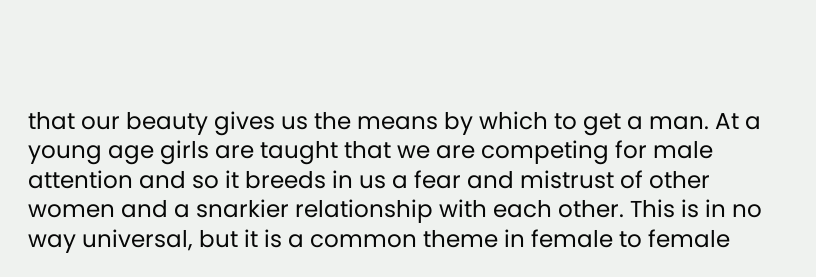that our beauty gives us the means by which to get a man. At a young age girls are taught that we are competing for male attention and so it breeds in us a fear and mistrust of other women and a snarkier relationship with each other. This is in no way universal, but it is a common theme in female to female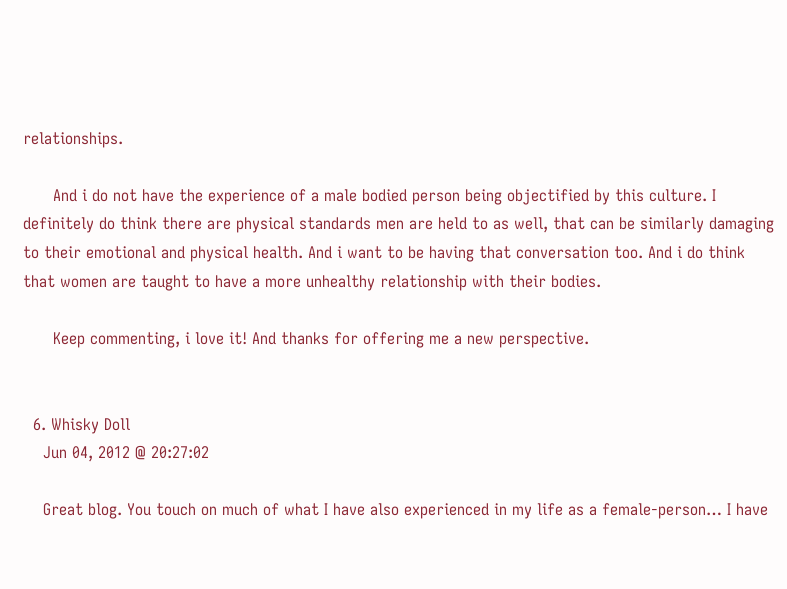relationships.

      And i do not have the experience of a male bodied person being objectified by this culture. I definitely do think there are physical standards men are held to as well, that can be similarly damaging to their emotional and physical health. And i want to be having that conversation too. And i do think that women are taught to have a more unhealthy relationship with their bodies.

      Keep commenting, i love it! And thanks for offering me a new perspective.


  6. Whisky Doll
    Jun 04, 2012 @ 20:27:02

    Great blog. You touch on much of what I have also experienced in my life as a female-person… I have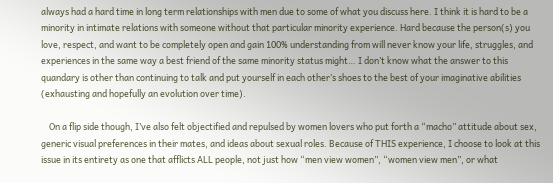always had a hard time in long term relationships with men due to some of what you discuss here. I think it is hard to be a minority in intimate relations with someone without that particular minority experience. Hard because the person(s) you love, respect, and want to be completely open and gain 100% understanding from will never know your life, struggles, and experiences in the same way a best friend of the same minority status might… I don’t know what the answer to this quandary is other than continuing to talk and put yourself in each other’s shoes to the best of your imaginative abilities (exhausting and hopefully an evolution over time).

    On a flip side though, I’ve also felt objectified and repulsed by women lovers who put forth a “macho” attitude about sex, generic visual preferences in their mates, and ideas about sexual roles. Because of THIS experience, I choose to look at this issue in its entirety as one that afflicts ALL people, not just how “men view women”, “women view men”, or what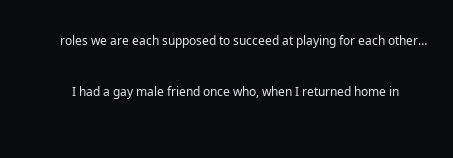roles we are each supposed to succeed at playing for each other…

    I had a gay male friend once who, when I returned home in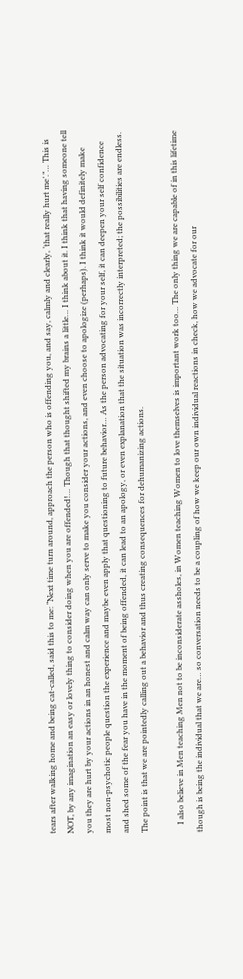tears after walking home and being cat-called, said this to me: “Next time turn around, approach the person who is offending you, and say, calmly and clearly, ‘that really hurt me’.”… This is NOT, by any imagination an easy or lovely thing to consider doing when you are offended!… Though that thought shifted my brains a little… I think about it. I think that having someone tell you they are hurt by your actions in an honest and calm way can only serve to make you consider your actions, and even choose to apologize (perhaps). I think it would definitely make most non-psychotic people question the experience and maybe even apply that questioning to future behavior… As the person advocating for your self, it can deepen your self confidence and shed some of the fear you have in the moment of being offended, it can lead to an apology, or even explanation that the situation was incorrectly interpreted; the possibilities are endless. The point is that we are pointedly calling out a behavior and thus creating consequences for dehumanizing actions.

    I also believe in Men teaching Men not to be inconsiderate assholes, in Women teaching Women to love themselves is important work too… The only thing we are capable of in this lifetime though is being the individual that we are… so conversation needs to be a coupling of how we keep our own individual reactions in check, how we advocate for our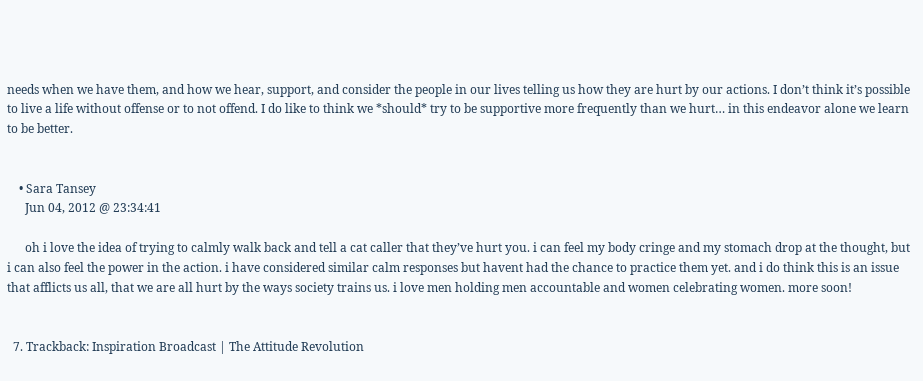needs when we have them, and how we hear, support, and consider the people in our lives telling us how they are hurt by our actions. I don’t think it’s possible to live a life without offense or to not offend. I do like to think we *should* try to be supportive more frequently than we hurt… in this endeavor alone we learn to be better.


    • Sara Tansey
      Jun 04, 2012 @ 23:34:41

      oh i love the idea of trying to calmly walk back and tell a cat caller that they’ve hurt you. i can feel my body cringe and my stomach drop at the thought, but i can also feel the power in the action. i have considered similar calm responses but havent had the chance to practice them yet. and i do think this is an issue that afflicts us all, that we are all hurt by the ways society trains us. i love men holding men accountable and women celebrating women. more soon!


  7. Trackback: Inspiration Broadcast | The Attitude Revolution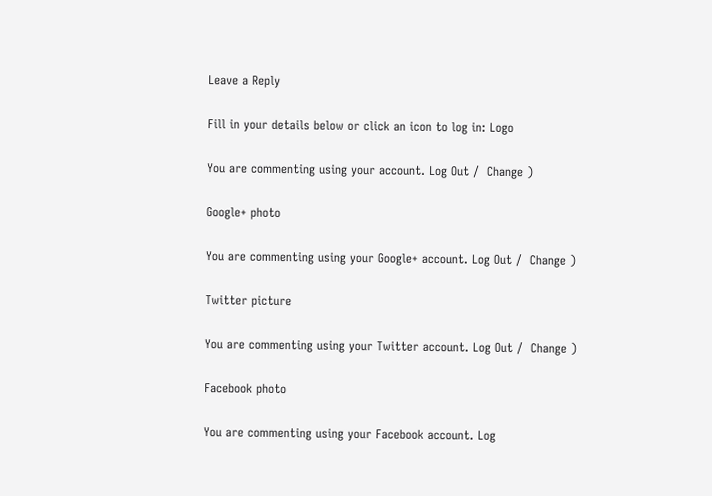Leave a Reply

Fill in your details below or click an icon to log in: Logo

You are commenting using your account. Log Out /  Change )

Google+ photo

You are commenting using your Google+ account. Log Out /  Change )

Twitter picture

You are commenting using your Twitter account. Log Out /  Change )

Facebook photo

You are commenting using your Facebook account. Log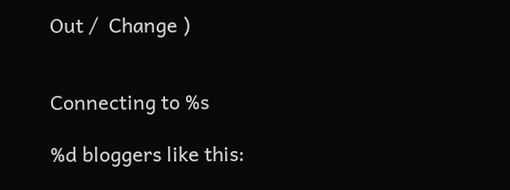Out /  Change )


Connecting to %s

%d bloggers like this: